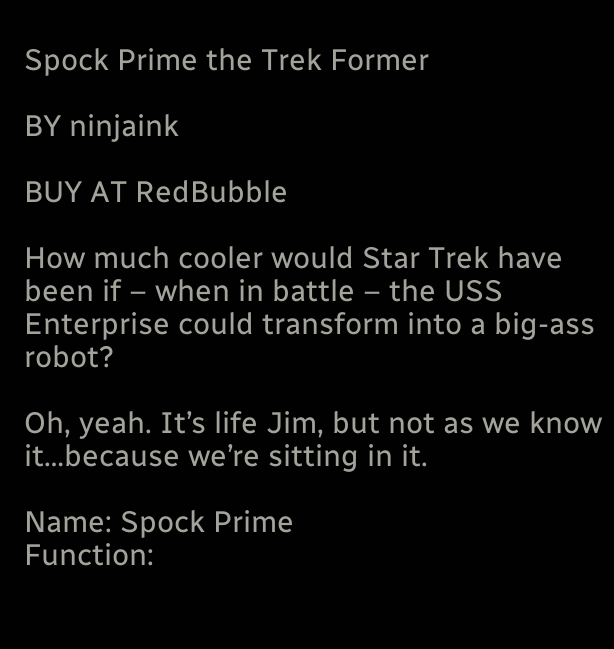Spock Prime the Trek Former

BY ninjaink

BUY AT RedBubble

How much cooler would Star Trek have been if – when in battle – the USS Enterprise could transform into a big-ass robot?

Oh, yeah. It’s life Jim, but not as we know it…because we’re sitting in it.

Name: Spock Prime
Function: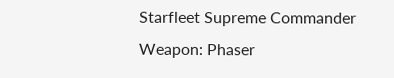Starfleet Supreme Commander
Weapon: Phaser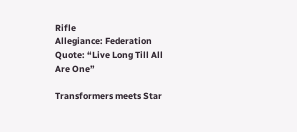Rifle
Allegiance: Federation
Quote: “Live Long Till All Are One”

Transformers meets Star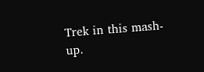Trek in this mash-up.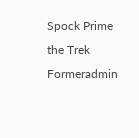Spock Prime the Trek Formeradmin